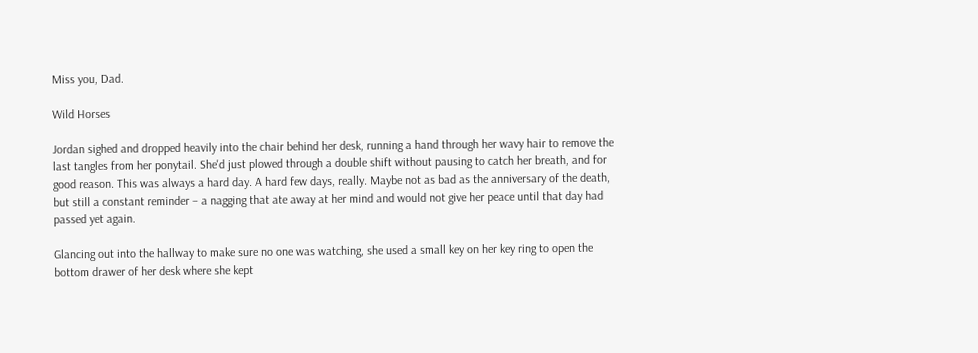Miss you, Dad.

Wild Horses

Jordan sighed and dropped heavily into the chair behind her desk, running a hand through her wavy hair to remove the last tangles from her ponytail. She'd just plowed through a double shift without pausing to catch her breath, and for good reason. This was always a hard day. A hard few days, really. Maybe not as bad as the anniversary of the death, but still a constant reminder – a nagging that ate away at her mind and would not give her peace until that day had passed yet again.

Glancing out into the hallway to make sure no one was watching, she used a small key on her key ring to open the bottom drawer of her desk where she kept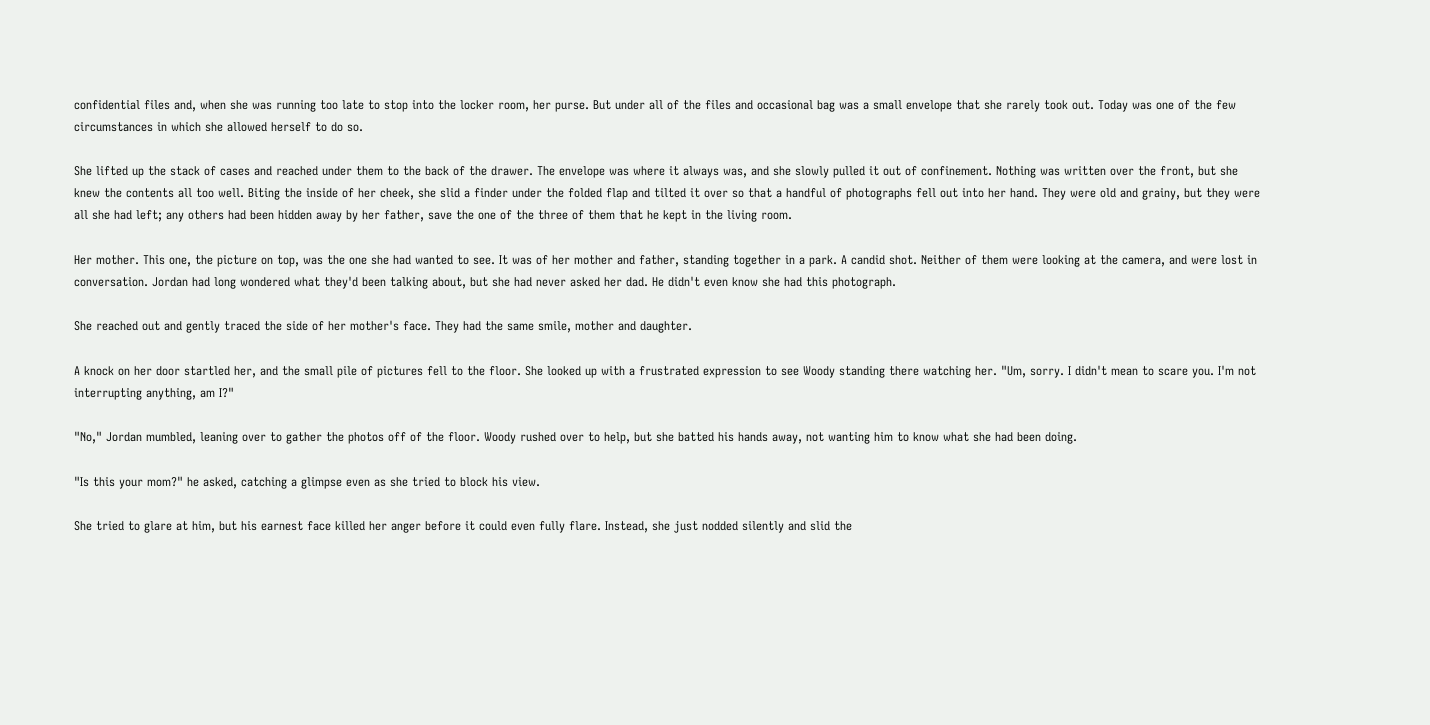confidential files and, when she was running too late to stop into the locker room, her purse. But under all of the files and occasional bag was a small envelope that she rarely took out. Today was one of the few circumstances in which she allowed herself to do so.

She lifted up the stack of cases and reached under them to the back of the drawer. The envelope was where it always was, and she slowly pulled it out of confinement. Nothing was written over the front, but she knew the contents all too well. Biting the inside of her cheek, she slid a finder under the folded flap and tilted it over so that a handful of photographs fell out into her hand. They were old and grainy, but they were all she had left; any others had been hidden away by her father, save the one of the three of them that he kept in the living room.

Her mother. This one, the picture on top, was the one she had wanted to see. It was of her mother and father, standing together in a park. A candid shot. Neither of them were looking at the camera, and were lost in conversation. Jordan had long wondered what they'd been talking about, but she had never asked her dad. He didn't even know she had this photograph.

She reached out and gently traced the side of her mother's face. They had the same smile, mother and daughter.

A knock on her door startled her, and the small pile of pictures fell to the floor. She looked up with a frustrated expression to see Woody standing there watching her. "Um, sorry. I didn't mean to scare you. I'm not interrupting anything, am I?"

"No," Jordan mumbled, leaning over to gather the photos off of the floor. Woody rushed over to help, but she batted his hands away, not wanting him to know what she had been doing.

"Is this your mom?" he asked, catching a glimpse even as she tried to block his view.

She tried to glare at him, but his earnest face killed her anger before it could even fully flare. Instead, she just nodded silently and slid the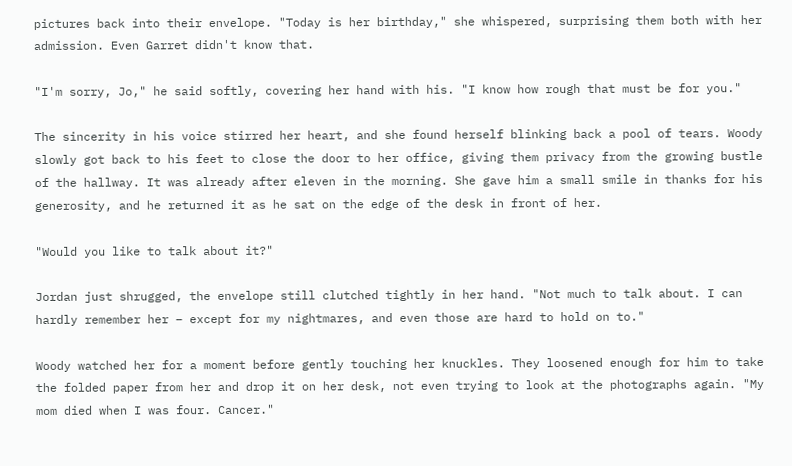pictures back into their envelope. "Today is her birthday," she whispered, surprising them both with her admission. Even Garret didn't know that.

"I'm sorry, Jo," he said softly, covering her hand with his. "I know how rough that must be for you."

The sincerity in his voice stirred her heart, and she found herself blinking back a pool of tears. Woody slowly got back to his feet to close the door to her office, giving them privacy from the growing bustle of the hallway. It was already after eleven in the morning. She gave him a small smile in thanks for his generosity, and he returned it as he sat on the edge of the desk in front of her.

"Would you like to talk about it?"

Jordan just shrugged, the envelope still clutched tightly in her hand. "Not much to talk about. I can hardly remember her – except for my nightmares, and even those are hard to hold on to."

Woody watched her for a moment before gently touching her knuckles. They loosened enough for him to take the folded paper from her and drop it on her desk, not even trying to look at the photographs again. "My mom died when I was four. Cancer."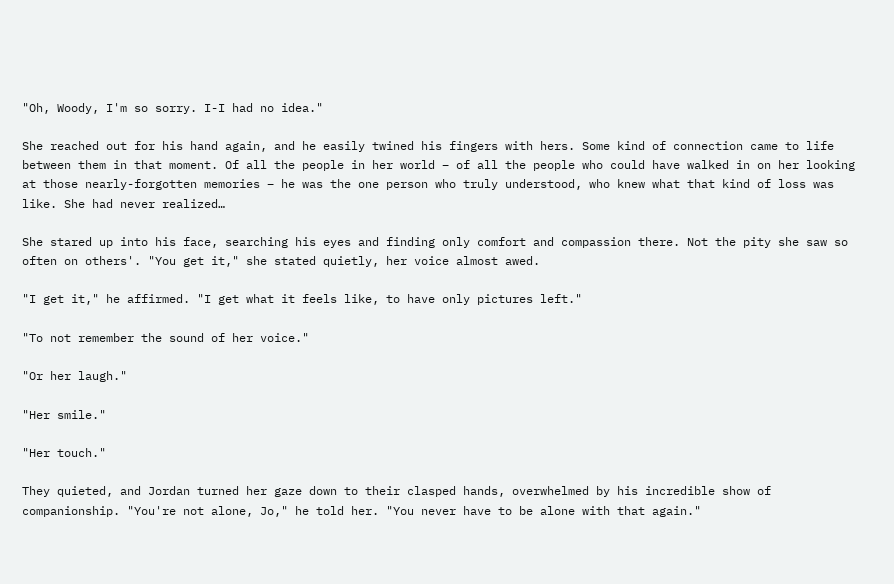"Oh, Woody, I'm so sorry. I-I had no idea."

She reached out for his hand again, and he easily twined his fingers with hers. Some kind of connection came to life between them in that moment. Of all the people in her world – of all the people who could have walked in on her looking at those nearly-forgotten memories – he was the one person who truly understood, who knew what that kind of loss was like. She had never realized…

She stared up into his face, searching his eyes and finding only comfort and compassion there. Not the pity she saw so often on others'. "You get it," she stated quietly, her voice almost awed.

"I get it," he affirmed. "I get what it feels like, to have only pictures left."

"To not remember the sound of her voice."

"Or her laugh."

"Her smile."

"Her touch."

They quieted, and Jordan turned her gaze down to their clasped hands, overwhelmed by his incredible show of companionship. "You're not alone, Jo," he told her. "You never have to be alone with that again."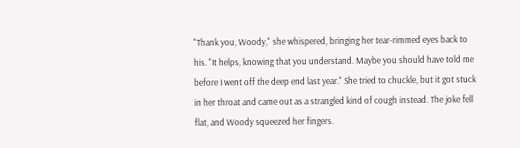"Thank you, Woody," she whispered, bringing her tear-rimmed eyes back to his. "It helps, knowing that you understand. Maybe you should have told me before I went off the deep end last year." She tried to chuckle, but it got stuck in her throat and came out as a strangled kind of cough instead. The joke fell flat, and Woody squeezed her fingers.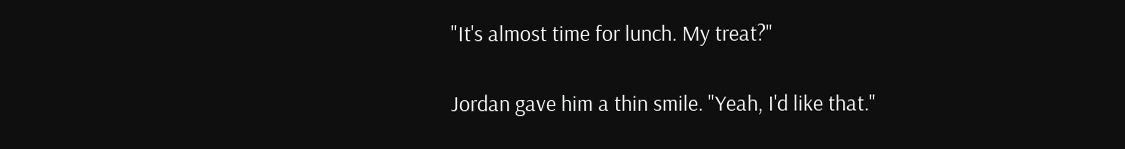"It's almost time for lunch. My treat?"

Jordan gave him a thin smile. "Yeah, I'd like that."